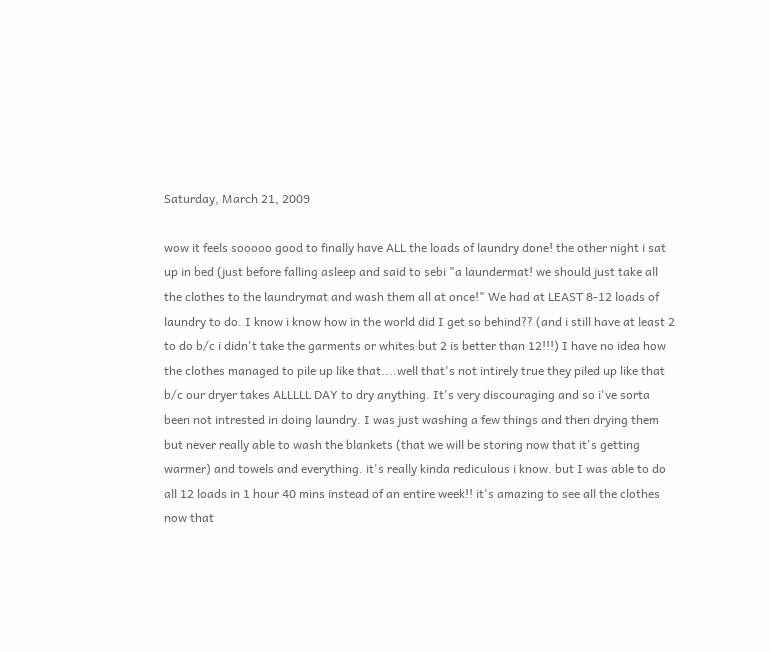Saturday, March 21, 2009

wow it feels sooooo good to finally have ALL the loads of laundry done! the other night i sat up in bed (just before falling asleep and said to sebi "a laundermat! we should just take all the clothes to the laundrymat and wash them all at once!" We had at LEAST 8-12 loads of laundry to do. I know i know how in the world did I get so behind?? (and i still have at least 2 to do b/c i didn't take the garments or whites but 2 is better than 12!!!) I have no idea how the clothes managed to pile up like that....well that's not intirely true they piled up like that b/c our dryer takes ALLLLL DAY to dry anything. It's very discouraging and so i've sorta been not intrested in doing laundry. I was just washing a few things and then drying them but never really able to wash the blankets (that we will be storing now that it's getting warmer) and towels and everything. it's really kinda rediculous i know. but I was able to do all 12 loads in 1 hour 40 mins instead of an entire week!! it's amazing to see all the clothes now that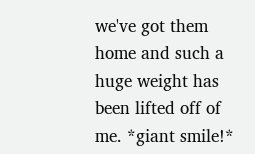we've got them home and such a huge weight has been lifted off of me. *giant smile!*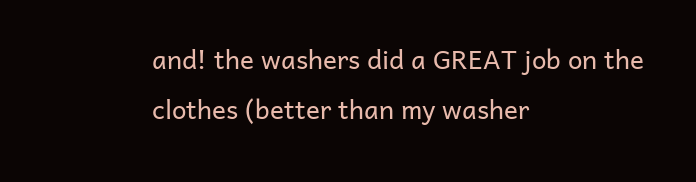and! the washers did a GREAT job on the clothes (better than my washer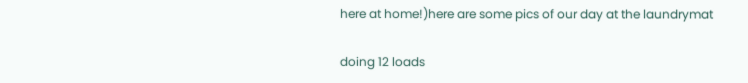here at home!)here are some pics of our day at the laundrymat

doing 12 loads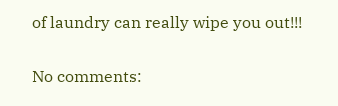of laundry can really wipe you out!!!

No comments: